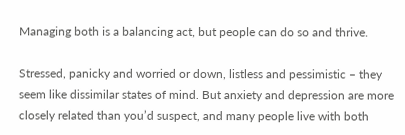Managing both is a balancing act, but people can do so and thrive.

Stressed, panicky and worried or down, listless and pessimistic – they seem like dissimilar states of mind. But anxiety and depression are more closely related than you’d suspect, and many people live with both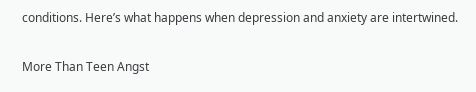conditions. Here’s what happens when depression and anxiety are intertwined.

More Than Teen Angst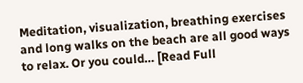Meditation, visualization, breathing exercises and long walks on the beach are all good ways to relax. Or you could… [Read Full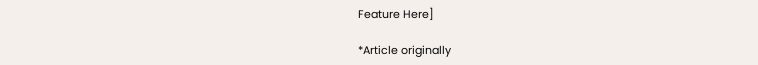Feature Here]

*Article originally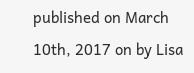published on March 10th, 2017 on by Lisa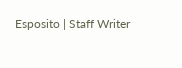Esposito | Staff Writer